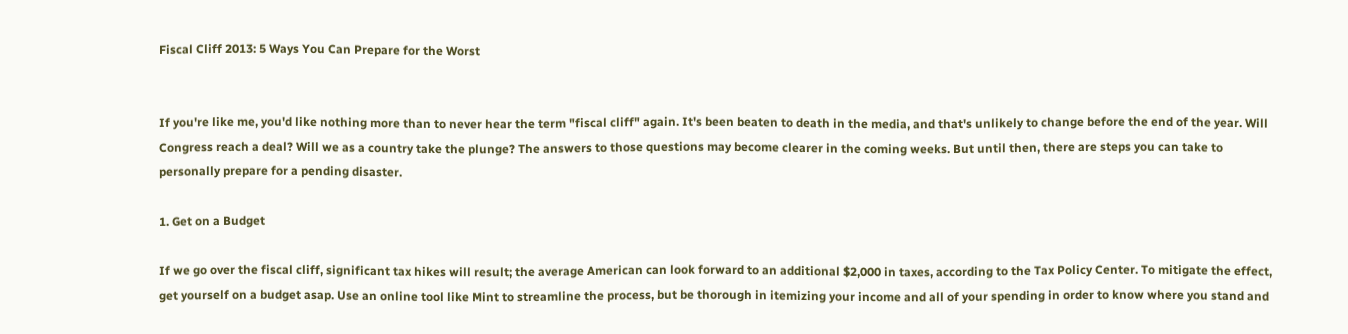Fiscal Cliff 2013: 5 Ways You Can Prepare for the Worst


If you're like me, you'd like nothing more than to never hear the term "fiscal cliff" again. It's been beaten to death in the media, and that's unlikely to change before the end of the year. Will Congress reach a deal? Will we as a country take the plunge? The answers to those questions may become clearer in the coming weeks. But until then, there are steps you can take to personally prepare for a pending disaster.

1. Get on a Budget

If we go over the fiscal cliff, significant tax hikes will result; the average American can look forward to an additional $2,000 in taxes, according to the Tax Policy Center. To mitigate the effect, get yourself on a budget asap. Use an online tool like Mint to streamline the process, but be thorough in itemizing your income and all of your spending in order to know where you stand and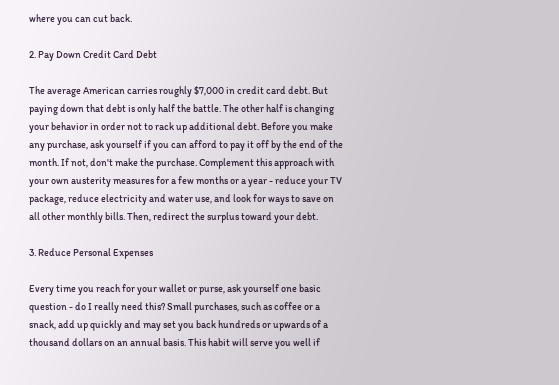where you can cut back.

2. Pay Down Credit Card Debt

The average American carries roughly $7,000 in credit card debt. But paying down that debt is only half the battle. The other half is changing your behavior in order not to rack up additional debt. Before you make any purchase, ask yourself if you can afford to pay it off by the end of the month. If not, don't make the purchase. Complement this approach with your own austerity measures for a few months or a year - reduce your TV package, reduce electricity and water use, and look for ways to save on all other monthly bills. Then, redirect the surplus toward your debt.

3. Reduce Personal Expenses

Every time you reach for your wallet or purse, ask yourself one basic question - do I really need this? Small purchases, such as coffee or a snack, add up quickly and may set you back hundreds or upwards of a thousand dollars on an annual basis. This habit will serve you well if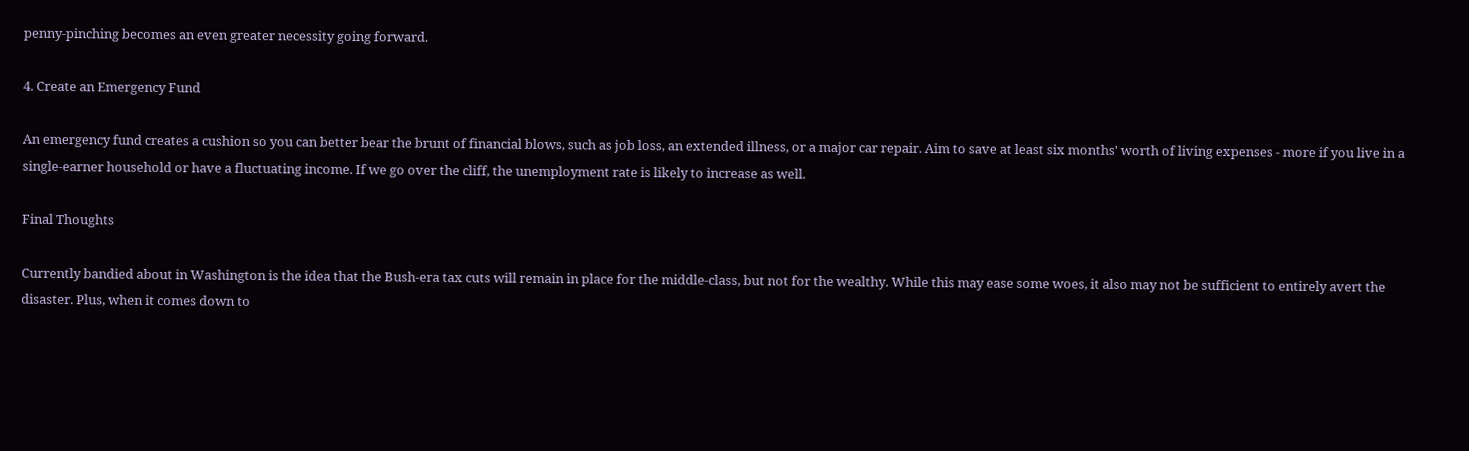penny-pinching becomes an even greater necessity going forward.

4. Create an Emergency Fund

An emergency fund creates a cushion so you can better bear the brunt of financial blows, such as job loss, an extended illness, or a major car repair. Aim to save at least six months' worth of living expenses - more if you live in a single-earner household or have a fluctuating income. If we go over the cliff, the unemployment rate is likely to increase as well.

Final Thoughts

Currently bandied about in Washington is the idea that the Bush-era tax cuts will remain in place for the middle-class, but not for the wealthy. While this may ease some woes, it also may not be sufficient to entirely avert the disaster. Plus, when it comes down to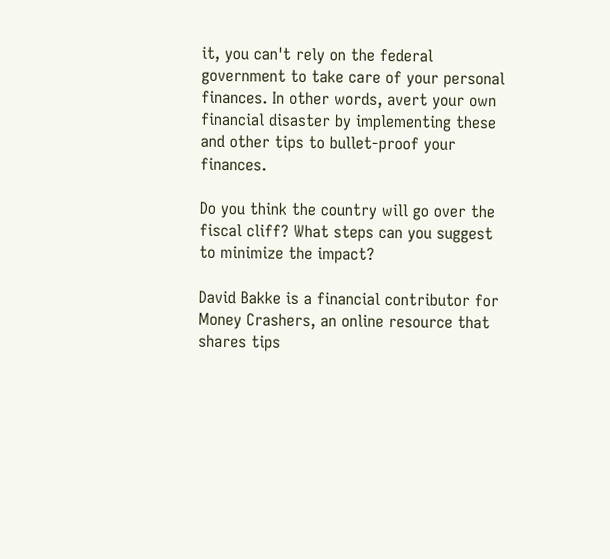it, you can't rely on the federal government to take care of your personal finances. In other words, avert your own financial disaster by implementing these and other tips to bullet-proof your finances.

Do you think the country will go over the fiscal cliff? What steps can you suggest to minimize the impact?

David Bakke is a financial contributor for Money Crashers, an online resource that shares tips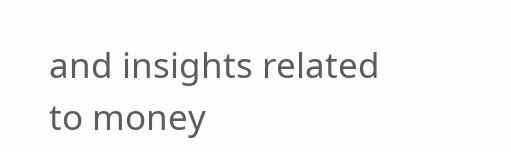and insights related to money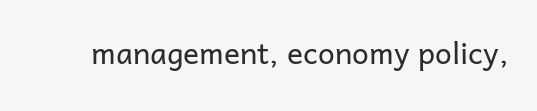management, economy policy,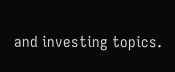and investing topics.